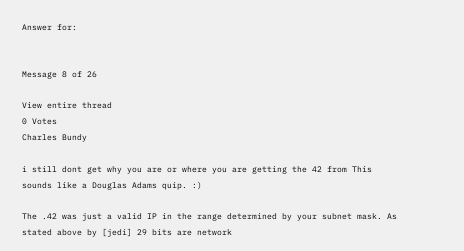Answer for:


Message 8 of 26

View entire thread
0 Votes
Charles Bundy

i still dont get why you are or where you are getting the 42 from This sounds like a Douglas Adams quip. :)

The .42 was just a valid IP in the range determined by your subnet mask. As stated above by [jedi] 29 bits are network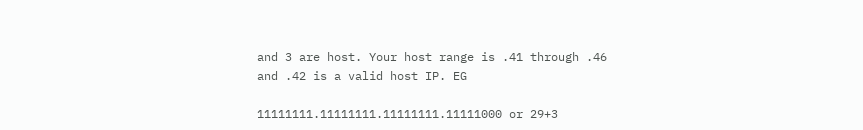and 3 are host. Your host range is .41 through .46 and .42 is a valid host IP. EG

11111111.11111111.11111111.11111000 or 29+3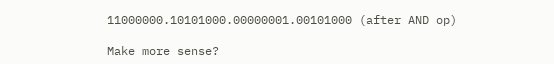11000000.10101000.00000001.00101000 (after AND op)

Make more sense?